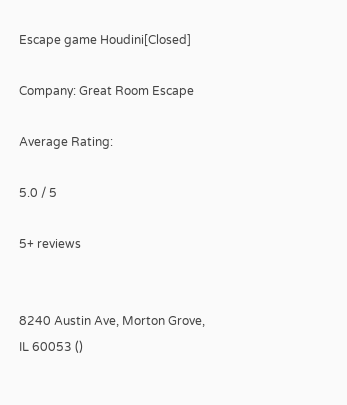Escape game Houdini[Closed]

Company: Great Room Escape

Average Rating:

5.0 / 5

5+ reviews


8240 Austin Ave, Morton Grove, IL 60053 ()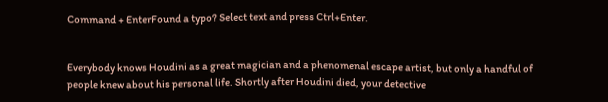Command + EnterFound a typo? Select text and press Ctrl+Enter.


Everybody knows Houdini as a great magician and a phenomenal escape artist, but only a handful of people knew about his personal life. Shortly after Houdini died, your detective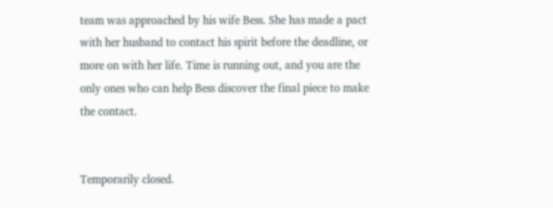team was approached by his wife Bess. She has made a pact with her husband to contact his spirit before the deadline, or more on with her life. Time is running out, and you are the only ones who can help Bess discover the final piece to make the contact.


Temporarily closed.